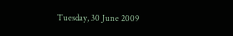Tuesday, 30 June 2009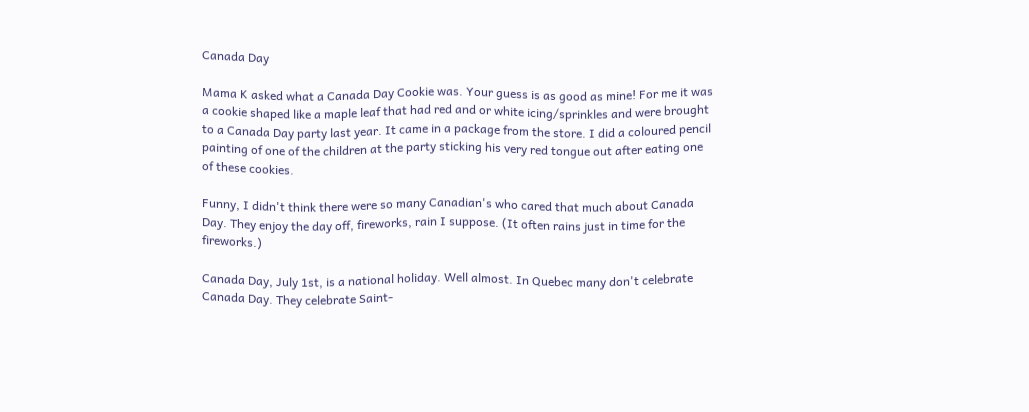Canada Day

Mama K asked what a Canada Day Cookie was. Your guess is as good as mine! For me it was a cookie shaped like a maple leaf that had red and or white icing/sprinkles and were brought to a Canada Day party last year. It came in a package from the store. I did a coloured pencil painting of one of the children at the party sticking his very red tongue out after eating one of these cookies.

Funny, I didn't think there were so many Canadian's who cared that much about Canada Day. They enjoy the day off, fireworks, rain I suppose. (It often rains just in time for the fireworks.)

Canada Day, July 1st, is a national holiday. Well almost. In Quebec many don't celebrate Canada Day. They celebrate Saint-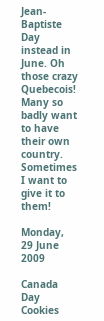Jean-Baptiste Day instead in June. Oh those crazy Quebecois! Many so badly want to have their own country. Sometimes I want to give it to them!

Monday, 29 June 2009

Canada Day Cookies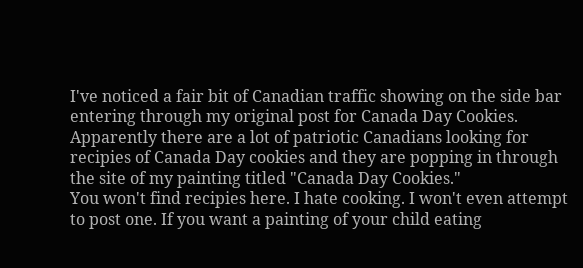I've noticed a fair bit of Canadian traffic showing on the side bar entering through my original post for Canada Day Cookies. Apparently there are a lot of patriotic Canadians looking for recipies of Canada Day cookies and they are popping in through the site of my painting titled "Canada Day Cookies."
You won't find recipies here. I hate cooking. I won't even attempt to post one. If you want a painting of your child eating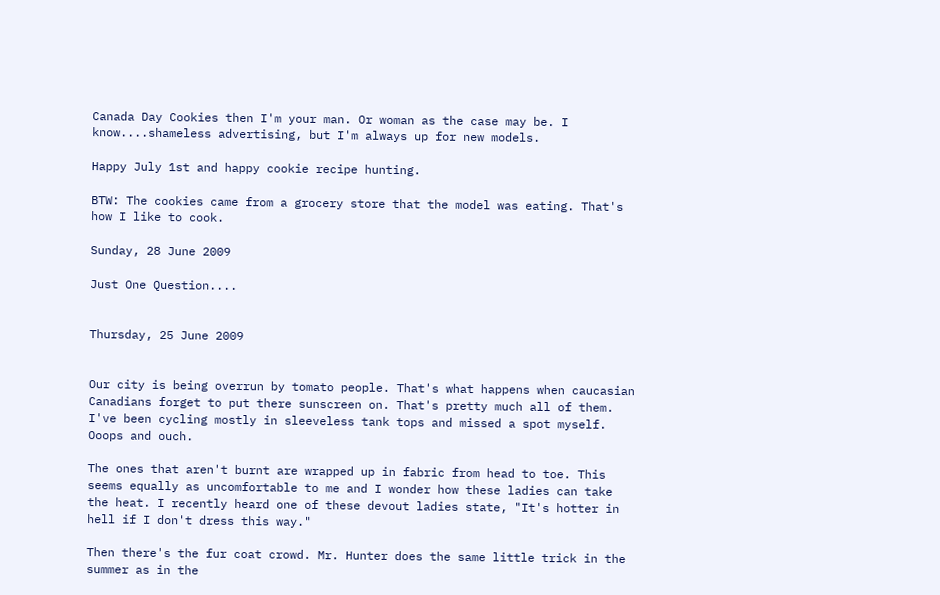Canada Day Cookies then I'm your man. Or woman as the case may be. I know....shameless advertising, but I'm always up for new models.

Happy July 1st and happy cookie recipe hunting.

BTW: The cookies came from a grocery store that the model was eating. That's how I like to cook.

Sunday, 28 June 2009

Just One Question....


Thursday, 25 June 2009


Our city is being overrun by tomato people. That's what happens when caucasian Canadians forget to put there sunscreen on. That's pretty much all of them. I've been cycling mostly in sleeveless tank tops and missed a spot myself. Ooops and ouch.

The ones that aren't burnt are wrapped up in fabric from head to toe. This seems equally as uncomfortable to me and I wonder how these ladies can take the heat. I recently heard one of these devout ladies state, "It's hotter in hell if I don't dress this way."

Then there's the fur coat crowd. Mr. Hunter does the same little trick in the summer as in the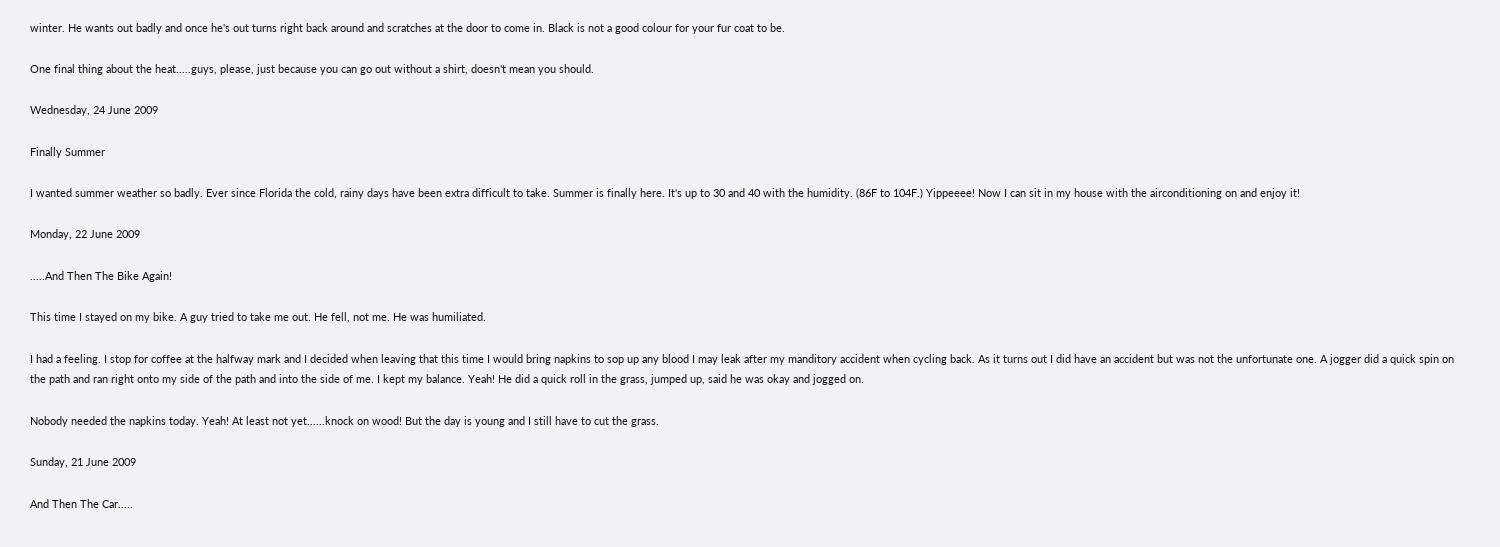winter. He wants out badly and once he's out turns right back around and scratches at the door to come in. Black is not a good colour for your fur coat to be.

One final thing about the heat.....guys, please, just because you can go out without a shirt, doesn't mean you should.

Wednesday, 24 June 2009

Finally Summer

I wanted summer weather so badly. Ever since Florida the cold, rainy days have been extra difficult to take. Summer is finally here. It's up to 30 and 40 with the humidity. (86F to 104F.) Yippeeee! Now I can sit in my house with the airconditioning on and enjoy it!

Monday, 22 June 2009

.....And Then The Bike Again!

This time I stayed on my bike. A guy tried to take me out. He fell, not me. He was humiliated.

I had a feeling. I stop for coffee at the halfway mark and I decided when leaving that this time I would bring napkins to sop up any blood I may leak after my manditory accident when cycling back. As it turns out I did have an accident but was not the unfortunate one. A jogger did a quick spin on the path and ran right onto my side of the path and into the side of me. I kept my balance. Yeah! He did a quick roll in the grass, jumped up, said he was okay and jogged on.

Nobody needed the napkins today. Yeah! At least not yet......knock on wood! But the day is young and I still have to cut the grass.

Sunday, 21 June 2009

And Then The Car.....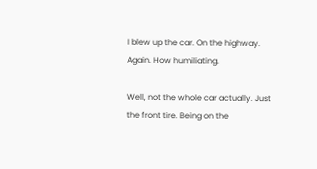I blew up the car. On the highway. Again. How humiliating.

Well, not the whole car actually. Just the front tire. Being on the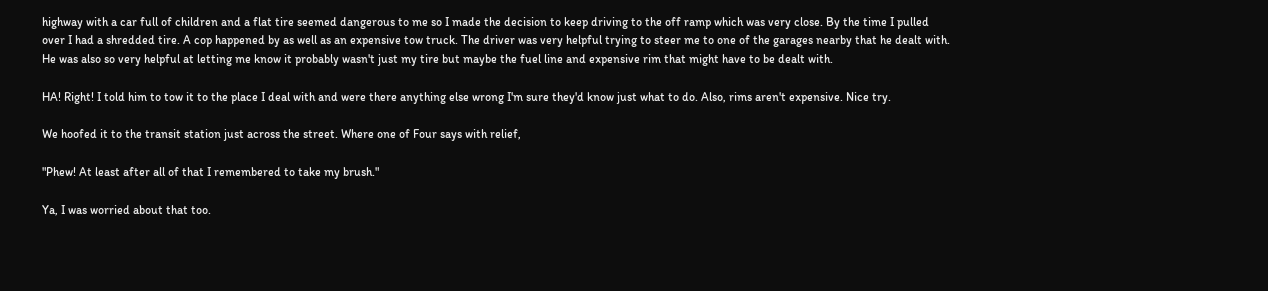highway with a car full of children and a flat tire seemed dangerous to me so I made the decision to keep driving to the off ramp which was very close. By the time I pulled over I had a shredded tire. A cop happened by as well as an expensive tow truck. The driver was very helpful trying to steer me to one of the garages nearby that he dealt with. He was also so very helpful at letting me know it probably wasn't just my tire but maybe the fuel line and expensive rim that might have to be dealt with.

HA! Right! I told him to tow it to the place I deal with and were there anything else wrong I'm sure they'd know just what to do. Also, rims aren't expensive. Nice try.

We hoofed it to the transit station just across the street. Where one of Four says with relief,

"Phew! At least after all of that I remembered to take my brush."

Ya, I was worried about that too.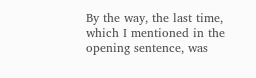By the way, the last time, which I mentioned in the opening sentence, was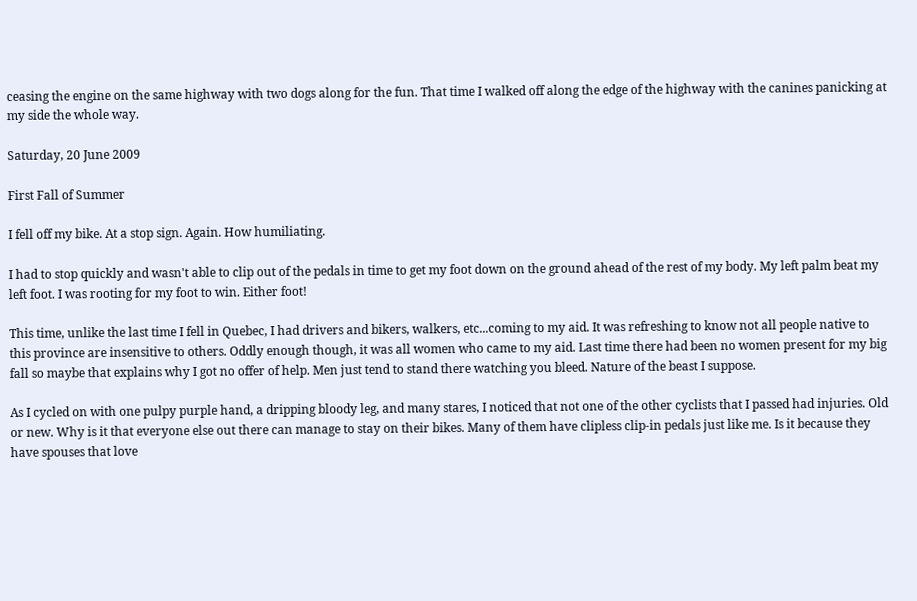ceasing the engine on the same highway with two dogs along for the fun. That time I walked off along the edge of the highway with the canines panicking at my side the whole way.

Saturday, 20 June 2009

First Fall of Summer

I fell off my bike. At a stop sign. Again. How humiliating.

I had to stop quickly and wasn't able to clip out of the pedals in time to get my foot down on the ground ahead of the rest of my body. My left palm beat my left foot. I was rooting for my foot to win. Either foot!

This time, unlike the last time I fell in Quebec, I had drivers and bikers, walkers, etc...coming to my aid. It was refreshing to know not all people native to this province are insensitive to others. Oddly enough though, it was all women who came to my aid. Last time there had been no women present for my big fall so maybe that explains why I got no offer of help. Men just tend to stand there watching you bleed. Nature of the beast I suppose.

As I cycled on with one pulpy purple hand, a dripping bloody leg, and many stares, I noticed that not one of the other cyclists that I passed had injuries. Old or new. Why is it that everyone else out there can manage to stay on their bikes. Many of them have clipless clip-in pedals just like me. Is it because they have spouses that love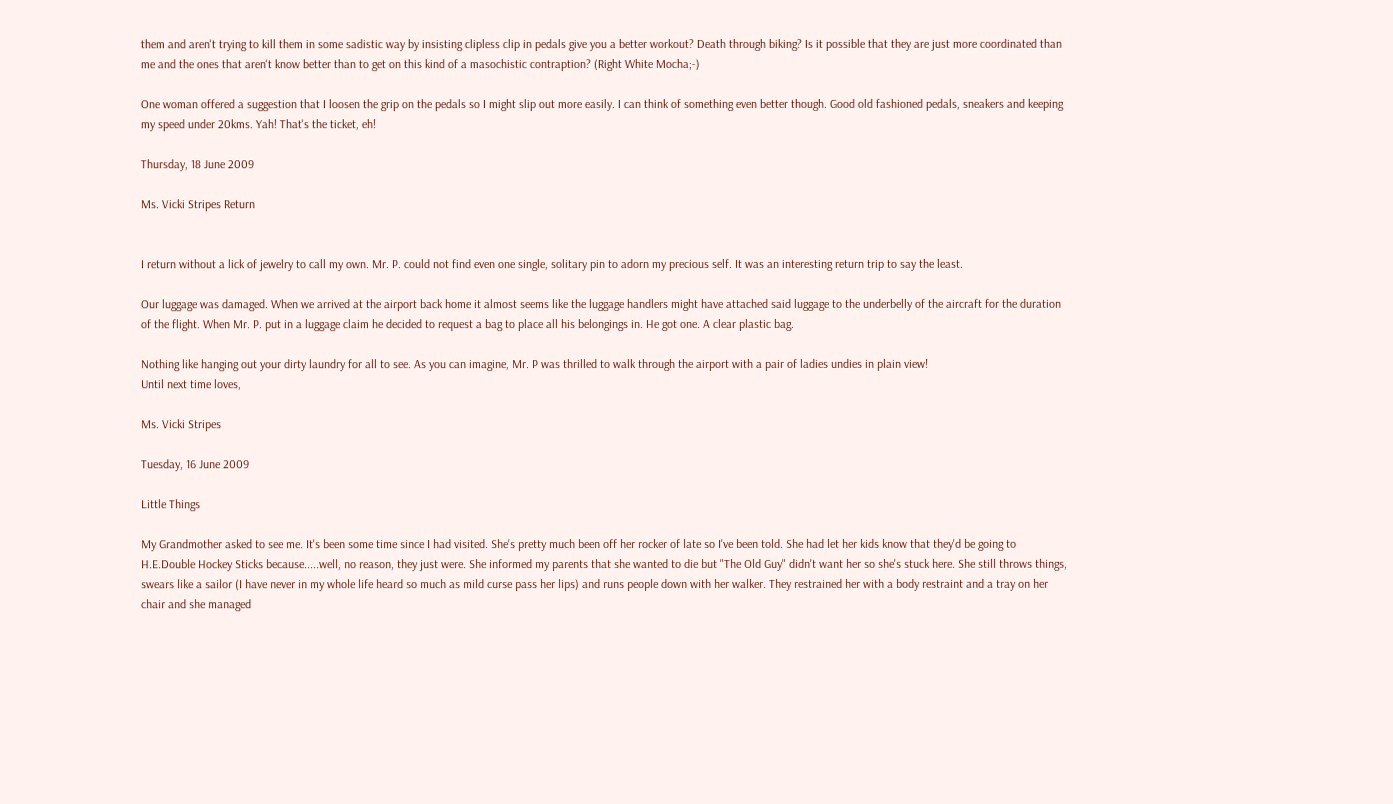them and aren't trying to kill them in some sadistic way by insisting clipless clip in pedals give you a better workout? Death through biking? Is it possible that they are just more coordinated than me and the ones that aren't know better than to get on this kind of a masochistic contraption? (Right White Mocha;-)

One woman offered a suggestion that I loosen the grip on the pedals so I might slip out more easily. I can think of something even better though. Good old fashioned pedals, sneakers and keeping my speed under 20kms. Yah! That's the ticket, eh!

Thursday, 18 June 2009

Ms. Vicki Stripes Return


I return without a lick of jewelry to call my own. Mr. P. could not find even one single, solitary pin to adorn my precious self. It was an interesting return trip to say the least.

Our luggage was damaged. When we arrived at the airport back home it almost seems like the luggage handlers might have attached said luggage to the underbelly of the aircraft for the duration of the flight. When Mr. P. put in a luggage claim he decided to request a bag to place all his belongings in. He got one. A clear plastic bag.

Nothing like hanging out your dirty laundry for all to see. As you can imagine, Mr. P was thrilled to walk through the airport with a pair of ladies undies in plain view!
Until next time loves,

Ms. Vicki Stripes

Tuesday, 16 June 2009

Little Things

My Grandmother asked to see me. It's been some time since I had visited. She's pretty much been off her rocker of late so I've been told. She had let her kids know that they'd be going to H.E.Double Hockey Sticks because.....well, no reason, they just were. She informed my parents that she wanted to die but "The Old Guy" didn't want her so she's stuck here. She still throws things, swears like a sailor (I have never in my whole life heard so much as mild curse pass her lips) and runs people down with her walker. They restrained her with a body restraint and a tray on her chair and she managed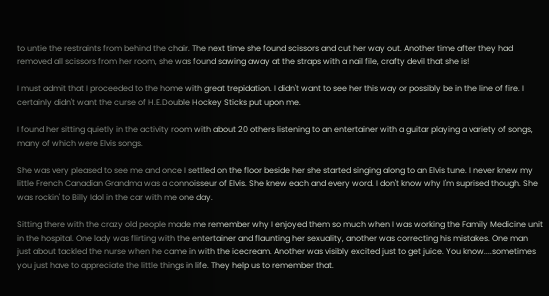to untie the restraints from behind the chair. The next time she found scissors and cut her way out. Another time after they had removed all scissors from her room, she was found sawing away at the straps with a nail file, crafty devil that she is!

I must admit that I proceeded to the home with great trepidation. I didn't want to see her this way or possibly be in the line of fire. I certainly didn't want the curse of H.E.Double Hockey Sticks put upon me.

I found her sitting quietly in the activity room with about 20 others listening to an entertainer with a guitar playing a variety of songs, many of which were Elvis songs.

She was very pleased to see me and once I settled on the floor beside her she started singing along to an Elvis tune. I never knew my little French Canadian Grandma was a connoisseur of Elvis. She knew each and every word. I don't know why I'm suprised though. She was rockin' to Billy Idol in the car with me one day.

Sitting there with the crazy old people made me remember why I enjoyed them so much when I was working the Family Medicine unit in the hospital. One lady was flirting with the entertainer and flaunting her sexuality, another was correcting his mistakes. One man just about tackled the nurse when he came in with the icecream. Another was visibly excited just to get juice. You know....sometimes you just have to appreciate the little things in life. They help us to remember that.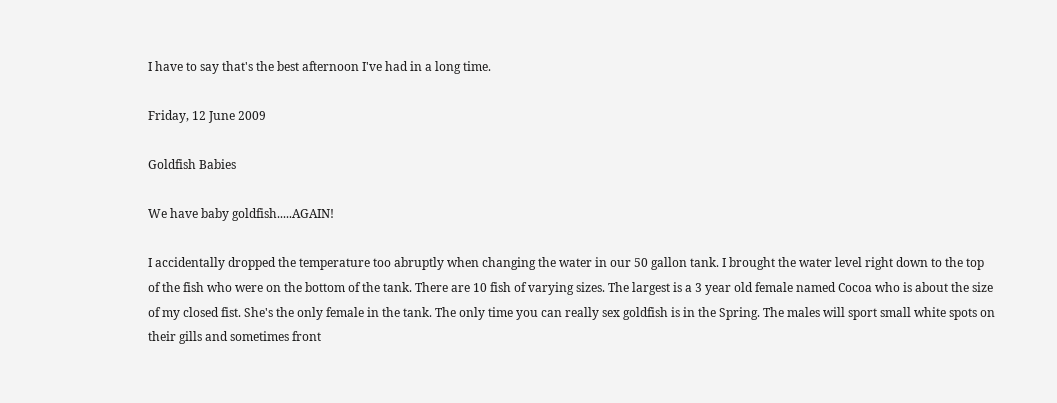I have to say that's the best afternoon I've had in a long time.

Friday, 12 June 2009

Goldfish Babies

We have baby goldfish.....AGAIN!

I accidentally dropped the temperature too abruptly when changing the water in our 50 gallon tank. I brought the water level right down to the top of the fish who were on the bottom of the tank. There are 10 fish of varying sizes. The largest is a 3 year old female named Cocoa who is about the size of my closed fist. She's the only female in the tank. The only time you can really sex goldfish is in the Spring. The males will sport small white spots on their gills and sometimes front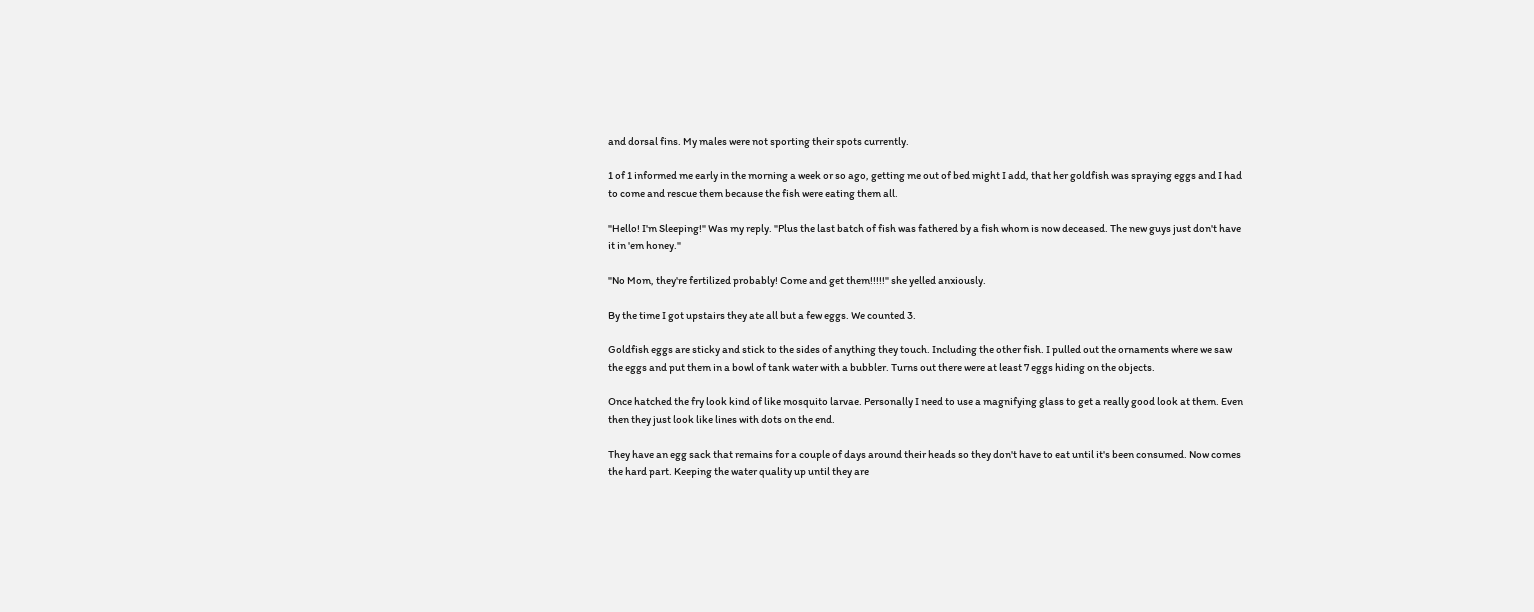and dorsal fins. My males were not sporting their spots currently.

1 of 1 informed me early in the morning a week or so ago, getting me out of bed might I add, that her goldfish was spraying eggs and I had to come and rescue them because the fish were eating them all.

"Hello! I'm Sleeping!" Was my reply. "Plus the last batch of fish was fathered by a fish whom is now deceased. The new guys just don't have it in 'em honey."

"No Mom, they're fertilized probably! Come and get them!!!!!" she yelled anxiously.

By the time I got upstairs they ate all but a few eggs. We counted 3.

Goldfish eggs are sticky and stick to the sides of anything they touch. Including the other fish. I pulled out the ornaments where we saw the eggs and put them in a bowl of tank water with a bubbler. Turns out there were at least 7 eggs hiding on the objects.

Once hatched the fry look kind of like mosquito larvae. Personally I need to use a magnifying glass to get a really good look at them. Even then they just look like lines with dots on the end.

They have an egg sack that remains for a couple of days around their heads so they don't have to eat until it's been consumed. Now comes the hard part. Keeping the water quality up until they are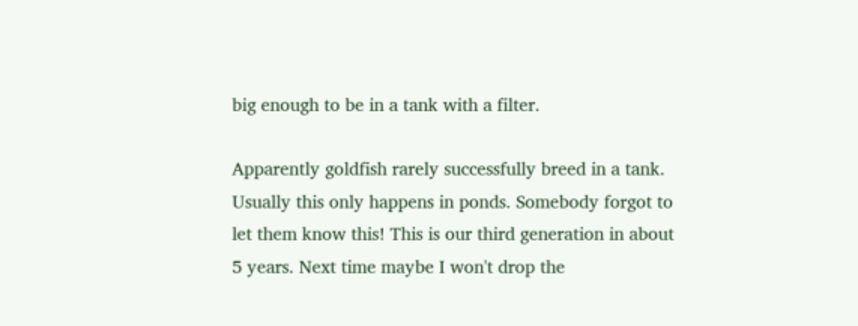big enough to be in a tank with a filter.

Apparently goldfish rarely successfully breed in a tank. Usually this only happens in ponds. Somebody forgot to let them know this! This is our third generation in about 5 years. Next time maybe I won't drop the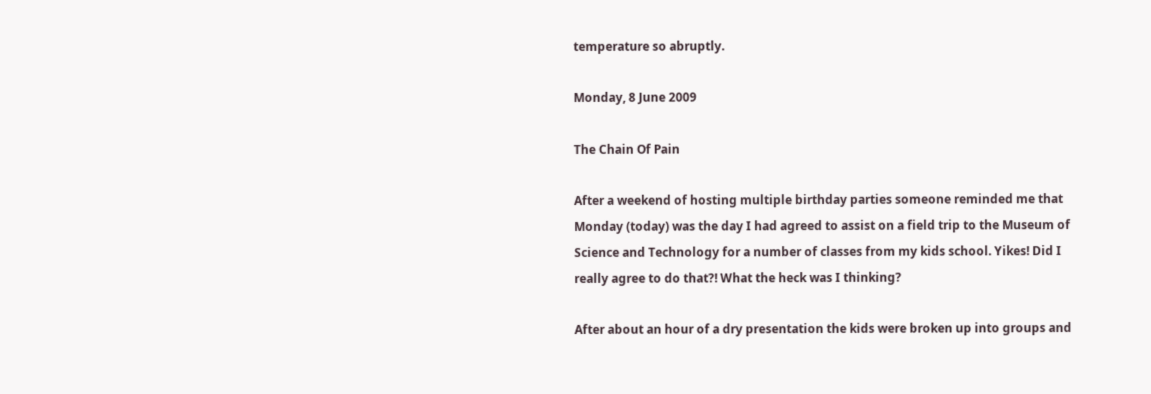temperature so abruptly.

Monday, 8 June 2009

The Chain Of Pain

After a weekend of hosting multiple birthday parties someone reminded me that Monday (today) was the day I had agreed to assist on a field trip to the Museum of Science and Technology for a number of classes from my kids school. Yikes! Did I really agree to do that?! What the heck was I thinking?

After about an hour of a dry presentation the kids were broken up into groups and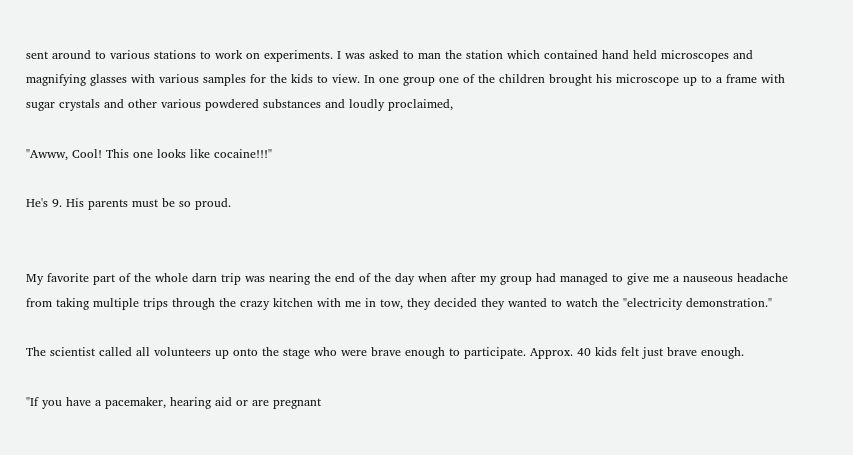sent around to various stations to work on experiments. I was asked to man the station which contained hand held microscopes and magnifying glasses with various samples for the kids to view. In one group one of the children brought his microscope up to a frame with sugar crystals and other various powdered substances and loudly proclaimed,

"Awww, Cool! This one looks like cocaine!!!"

He's 9. His parents must be so proud.


My favorite part of the whole darn trip was nearing the end of the day when after my group had managed to give me a nauseous headache from taking multiple trips through the crazy kitchen with me in tow, they decided they wanted to watch the "electricity demonstration."

The scientist called all volunteers up onto the stage who were brave enough to participate. Approx. 40 kids felt just brave enough.

"If you have a pacemaker, hearing aid or are pregnant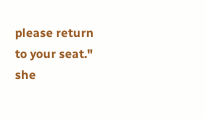please return to your seat." she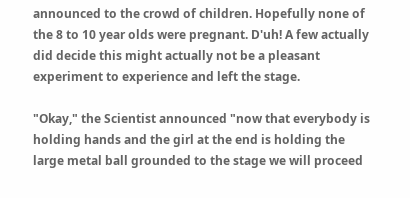announced to the crowd of children. Hopefully none of the 8 to 10 year olds were pregnant. D'uh! A few actually did decide this might actually not be a pleasant experiment to experience and left the stage.

"Okay," the Scientist announced "now that everybody is holding hands and the girl at the end is holding the large metal ball grounded to the stage we will proceed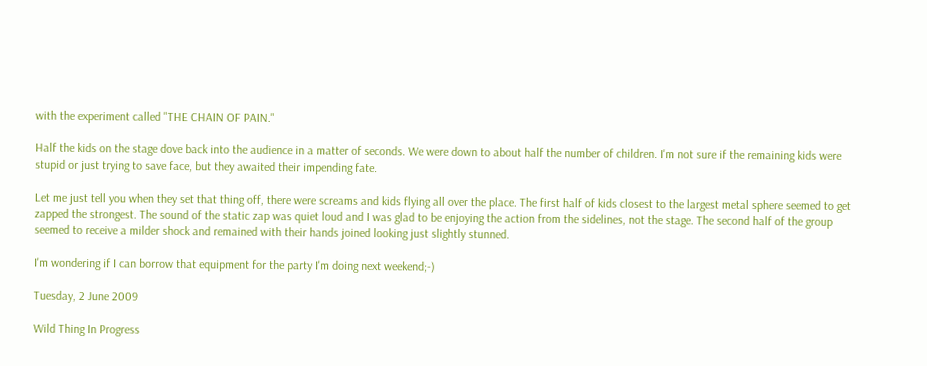with the experiment called "THE CHAIN OF PAIN."

Half the kids on the stage dove back into the audience in a matter of seconds. We were down to about half the number of children. I'm not sure if the remaining kids were stupid or just trying to save face, but they awaited their impending fate.

Let me just tell you when they set that thing off, there were screams and kids flying all over the place. The first half of kids closest to the largest metal sphere seemed to get zapped the strongest. The sound of the static zap was quiet loud and I was glad to be enjoying the action from the sidelines, not the stage. The second half of the group seemed to receive a milder shock and remained with their hands joined looking just slightly stunned.

I'm wondering if I can borrow that equipment for the party I'm doing next weekend;-)

Tuesday, 2 June 2009

Wild Thing In Progress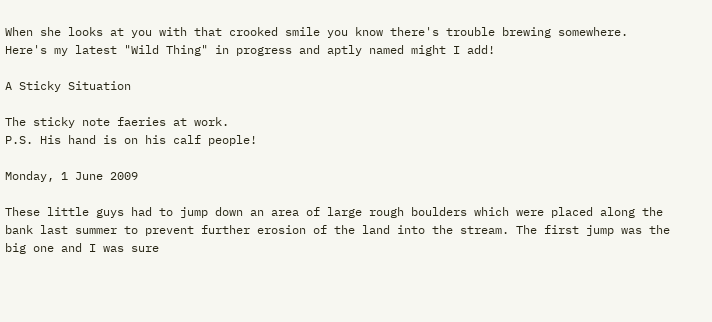When she looks at you with that crooked smile you know there's trouble brewing somewhere. Here's my latest "Wild Thing" in progress and aptly named might I add!

A Sticky Situation

The sticky note faeries at work.
P.S. His hand is on his calf people!

Monday, 1 June 2009

These little guys had to jump down an area of large rough boulders which were placed along the bank last summer to prevent further erosion of the land into the stream. The first jump was the big one and I was sure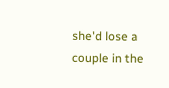she'd lose a couple in the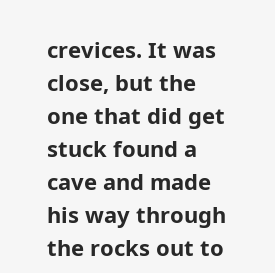crevices. It was close, but the one that did get stuck found a cave and made his way through the rocks out to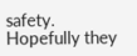safety. Hopefully they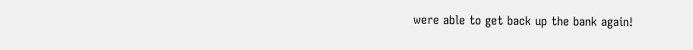were able to get back up the bank again!